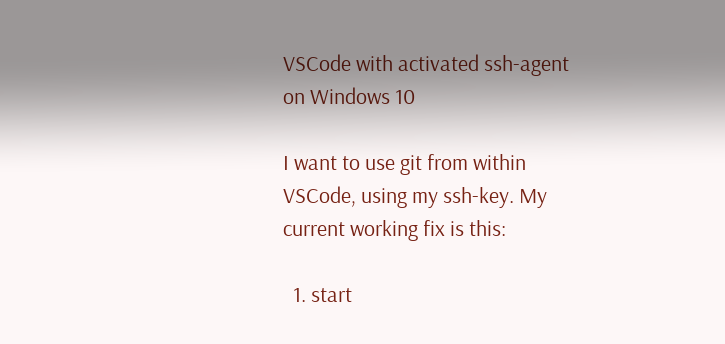VSCode with activated ssh-agent on Windows 10

I want to use git from within VSCode, using my ssh-key. My current working fix is this:

  1. start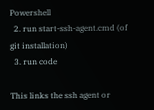Powershell
  2. run start-ssh-agent.cmd (of git installation)
  3. run code

This links the ssh agent or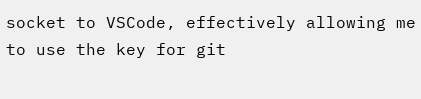socket to VSCode, effectively allowing me to use the key for git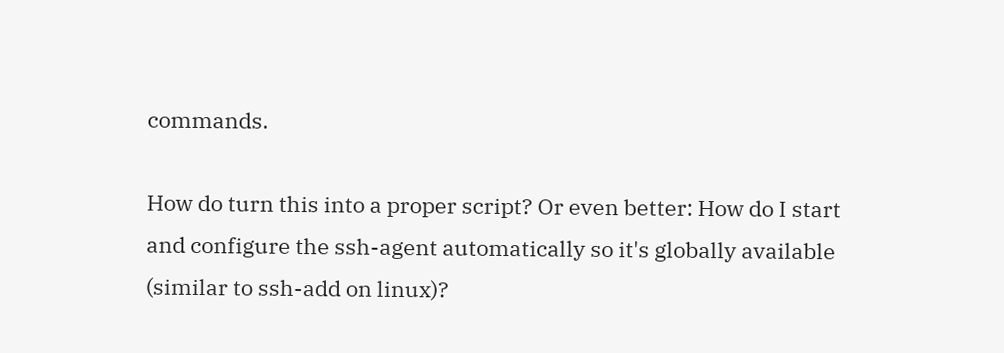commands.

How do turn this into a proper script? Or even better: How do I start and configure the ssh-agent automatically so it's globally available (similar to ssh-add on linux)?